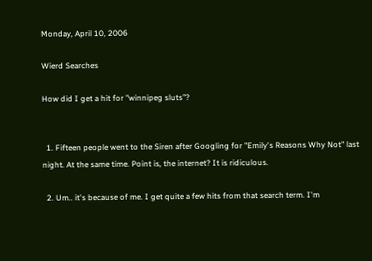Monday, April 10, 2006

Wierd Searches

How did I get a hit for "winnipeg sluts"?


  1. Fifteen people went to the Siren after Googling for "Emily's Reasons Why Not" last night. At the same time. Point is, the internet? It is ridiculous.

  2. Um.. it's because of me. I get quite a few hits from that search term. I'm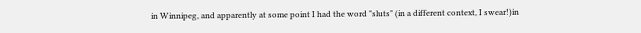in Winnipeg, and apparently at some point I had the word "sluts" (in a different context, I swear!)in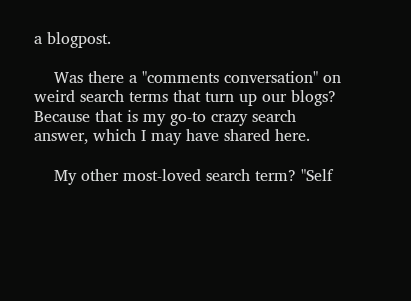a blogpost.

    Was there a "comments conversation" on weird search terms that turn up our blogs? Because that is my go-to crazy search answer, which I may have shared here.

    My other most-loved search term? "Self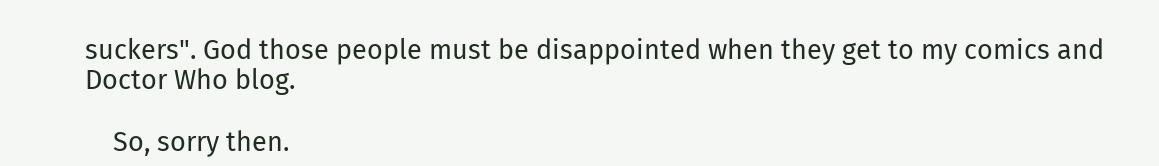suckers". God those people must be disappointed when they get to my comics and Doctor Who blog.

    So, sorry then.